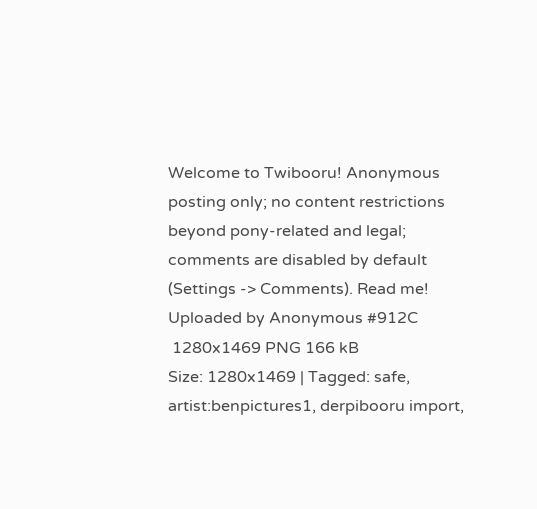Welcome to Twibooru! Anonymous posting only; no content restrictions beyond pony-related and legal; comments are disabled by default (Settings -> Comments). Read me!
Uploaded by Anonymous #912C
 1280x1469 PNG 166 kB
Size: 1280x1469 | Tagged: safe, artist:benpictures1, derpibooru import,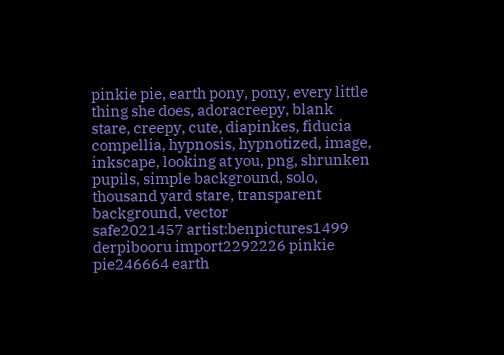pinkie pie, earth pony, pony, every little thing she does, adoracreepy, blank stare, creepy, cute, diapinkes, fiducia compellia, hypnosis, hypnotized, image, inkscape, looking at you, png, shrunken pupils, simple background, solo, thousand yard stare, transparent background, vector
safe2021457 artist:benpictures1499 derpibooru import2292226 pinkie pie246664 earth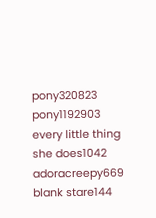pony320823 pony1192903 every little thing she does1042 adoracreepy669 blank stare144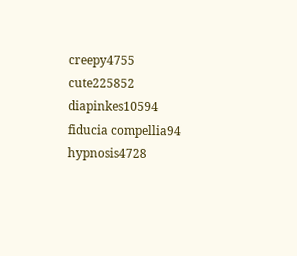creepy4755 cute225852 diapinkes10594 fiducia compellia94 hypnosis4728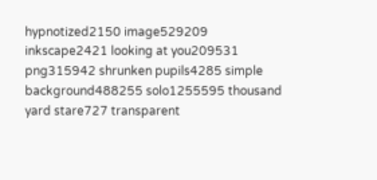hypnotized2150 image529209 inkscape2421 looking at you209531 png315942 shrunken pupils4285 simple background488255 solo1255595 thousand yard stare727 transparent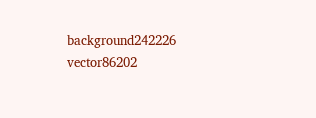background242226 vector86202